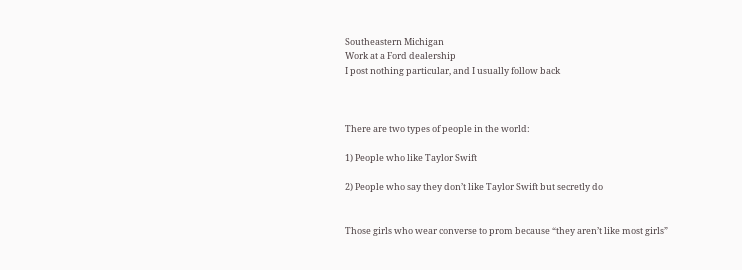Southeastern Michigan
Work at a Ford dealership
I post nothing particular, and I usually follow back



There are two types of people in the world:

1) People who like Taylor Swift

2) People who say they don’t like Taylor Swift but secretly do


Those girls who wear converse to prom because “they aren’t like most girls”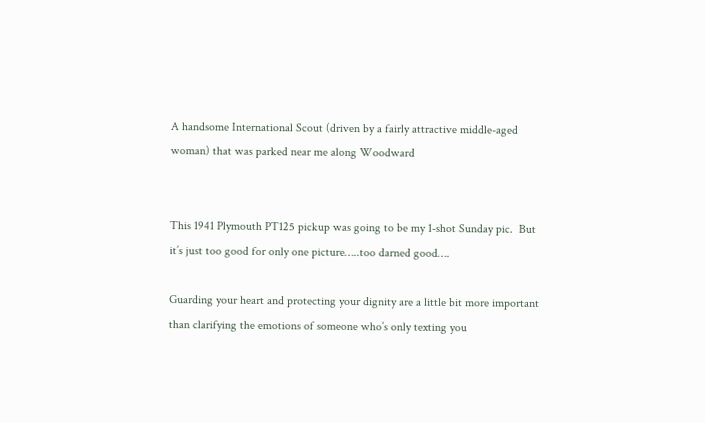A handsome International Scout (driven by a fairly attractive middle-aged woman) that was parked near me along Woodward


This 1941 Plymouth PT125 pickup was going to be my 1-shot Sunday pic.  But it’s just too good for only one picture…..too darned good….

Guarding your heart and protecting your dignity are a little bit more important than clarifying the emotions of someone who’s only texting you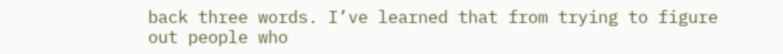back three words. I’ve learned that from trying to figure out people who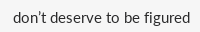don’t deserve to be figured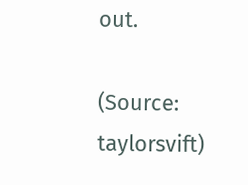out.

(Source: taylorsvift)